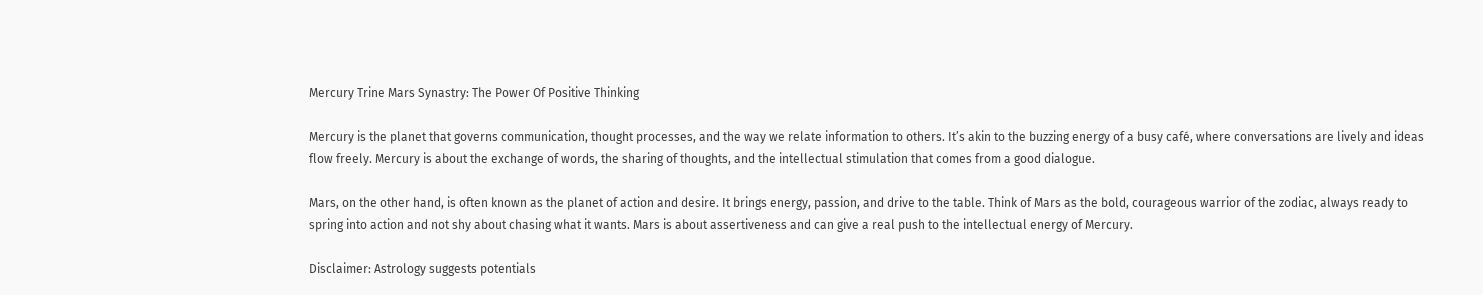Mercury Trine Mars Synastry: The Power Of Positive Thinking

Mercury is the planet that governs communication, thought processes, and the way we relate information to others. It’s akin to the buzzing energy of a busy café, where conversations are lively and ideas flow freely. Mercury is about the exchange of words, the sharing of thoughts, and the intellectual stimulation that comes from a good dialogue.

Mars, on the other hand, is often known as the planet of action and desire. It brings energy, passion, and drive to the table. Think of Mars as the bold, courageous warrior of the zodiac, always ready to spring into action and not shy about chasing what it wants. Mars is about assertiveness and can give a real push to the intellectual energy of Mercury.

Disclaimer: Astrology suggests potentials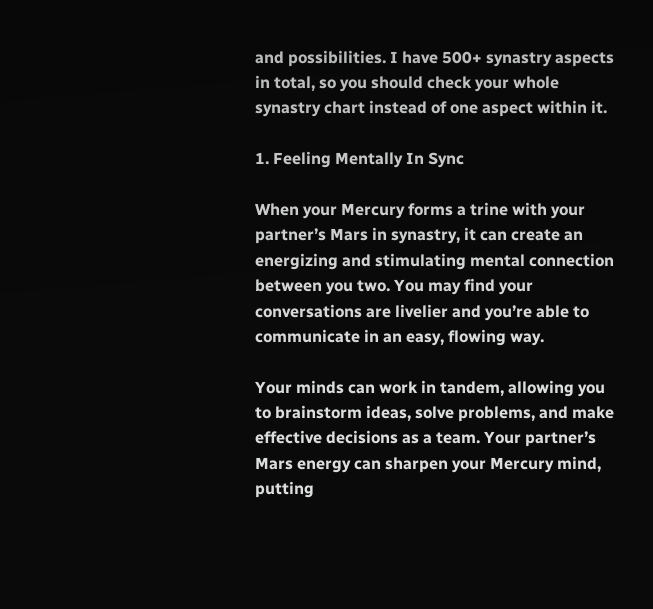and possibilities. I have 500+ synastry aspects in total, so you should check your whole synastry chart instead of one aspect within it.

1. Feeling Mentally In Sync

When your Mercury forms a trine with your partner’s Mars in synastry, it can create an energizing and stimulating mental connection between you two. You may find your conversations are livelier and you’re able to communicate in an easy, flowing way.

Your minds can work in tandem, allowing you to brainstorm ideas, solve problems, and make effective decisions as a team. Your partner’s Mars energy can sharpen your Mercury mind, putting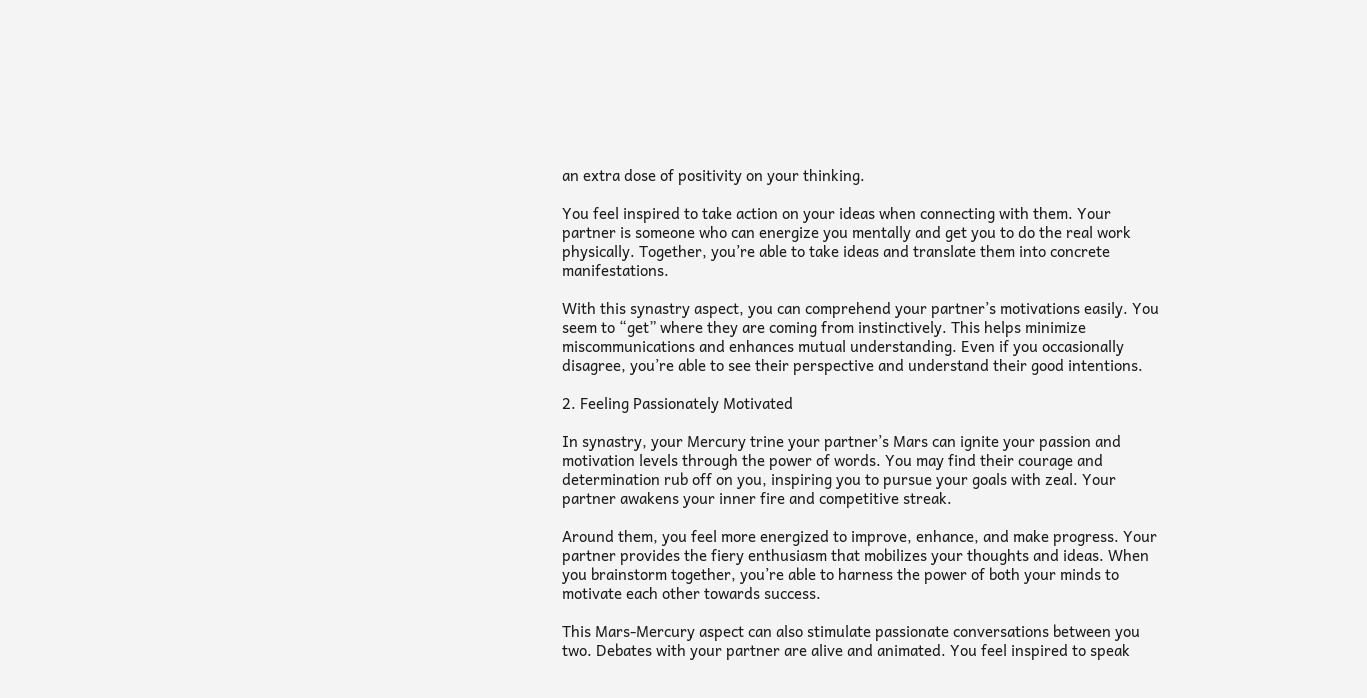an extra dose of positivity on your thinking.

You feel inspired to take action on your ideas when connecting with them. Your partner is someone who can energize you mentally and get you to do the real work physically. Together, you’re able to take ideas and translate them into concrete manifestations.

With this synastry aspect, you can comprehend your partner’s motivations easily. You seem to “get” where they are coming from instinctively. This helps minimize miscommunications and enhances mutual understanding. Even if you occasionally disagree, you’re able to see their perspective and understand their good intentions.

2. Feeling Passionately Motivated

In synastry, your Mercury trine your partner’s Mars can ignite your passion and motivation levels through the power of words. You may find their courage and determination rub off on you, inspiring you to pursue your goals with zeal. Your partner awakens your inner fire and competitive streak.

Around them, you feel more energized to improve, enhance, and make progress. Your partner provides the fiery enthusiasm that mobilizes your thoughts and ideas. When you brainstorm together, you’re able to harness the power of both your minds to motivate each other towards success.

This Mars-Mercury aspect can also stimulate passionate conversations between you two. Debates with your partner are alive and animated. You feel inspired to speak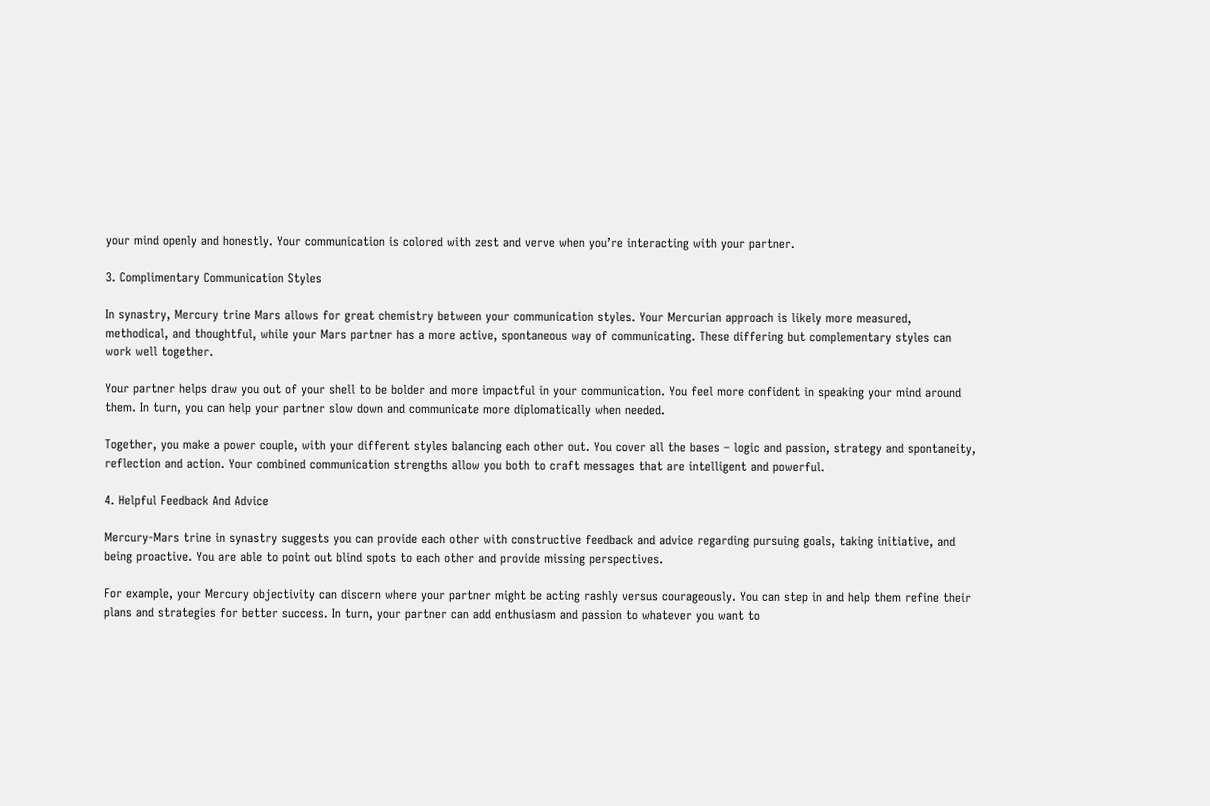your mind openly and honestly. Your communication is colored with zest and verve when you’re interacting with your partner.

3. Complimentary Communication Styles

In synastry, Mercury trine Mars allows for great chemistry between your communication styles. Your Mercurian approach is likely more measured, methodical, and thoughtful, while your Mars partner has a more active, spontaneous way of communicating. These differing but complementary styles can work well together.

Your partner helps draw you out of your shell to be bolder and more impactful in your communication. You feel more confident in speaking your mind around them. In turn, you can help your partner slow down and communicate more diplomatically when needed.

Together, you make a power couple, with your different styles balancing each other out. You cover all the bases – logic and passion, strategy and spontaneity, reflection and action. Your combined communication strengths allow you both to craft messages that are intelligent and powerful.

4. Helpful Feedback And Advice

Mercury-Mars trine in synastry suggests you can provide each other with constructive feedback and advice regarding pursuing goals, taking initiative, and being proactive. You are able to point out blind spots to each other and provide missing perspectives.

For example, your Mercury objectivity can discern where your partner might be acting rashly versus courageously. You can step in and help them refine their plans and strategies for better success. In turn, your partner can add enthusiasm and passion to whatever you want to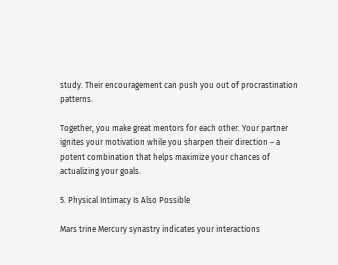study. Their encouragement can push you out of procrastination patterns.

Together, you make great mentors for each other. Your partner ignites your motivation while you sharpen their direction – a potent combination that helps maximize your chances of actualizing your goals.

5. Physical Intimacy Is Also Possible

Mars trine Mercury synastry indicates your interactions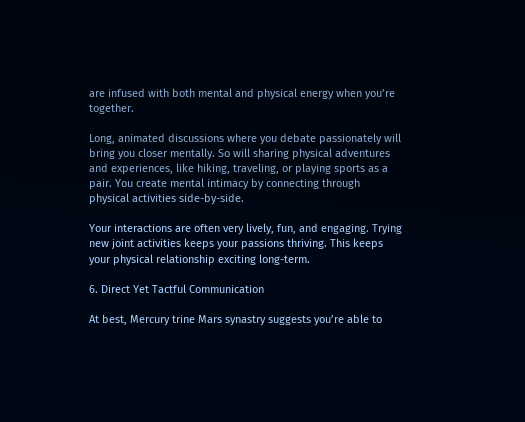are infused with both mental and physical energy when you’re together.

Long, animated discussions where you debate passionately will bring you closer mentally. So will sharing physical adventures and experiences, like hiking, traveling, or playing sports as a pair. You create mental intimacy by connecting through physical activities side-by-side.

Your interactions are often very lively, fun, and engaging. Trying new joint activities keeps your passions thriving. This keeps your physical relationship exciting long-term.

6. Direct Yet Tactful Communication

At best, Mercury trine Mars synastry suggests you’re able to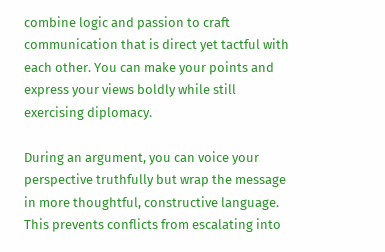combine logic and passion to craft communication that is direct yet tactful with each other. You can make your points and express your views boldly while still exercising diplomacy.

During an argument, you can voice your perspective truthfully but wrap the message in more thoughtful, constructive language. This prevents conflicts from escalating into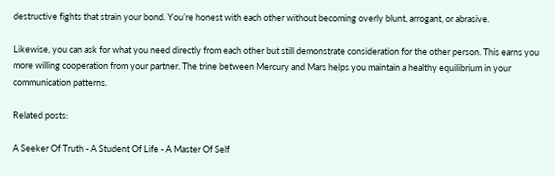destructive fights that strain your bond. You’re honest with each other without becoming overly blunt, arrogant, or abrasive.

Likewise, you can ask for what you need directly from each other but still demonstrate consideration for the other person. This earns you more willing cooperation from your partner. The trine between Mercury and Mars helps you maintain a healthy equilibrium in your communication patterns.

Related posts:

A Seeker Of Truth - A Student Of Life - A Master Of Self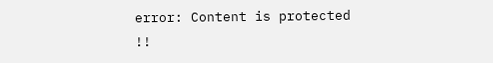error: Content is protected !!